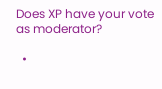Does XP have your vote as moderator?

  •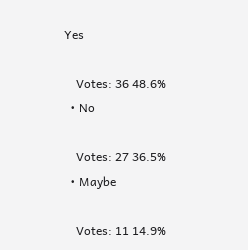Yes

    Votes: 36 48.6%
  • No

    Votes: 27 36.5%
  • Maybe

    Votes: 11 14.9%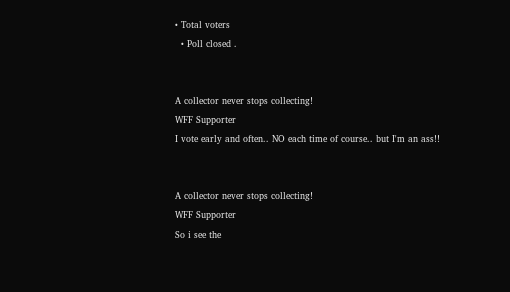• Total voters
  • Poll closed .


A collector never stops collecting!
WFF Supporter
I vote early and often.. NO each time of course.. but I'm an ass!!


A collector never stops collecting!
WFF Supporter
So i see the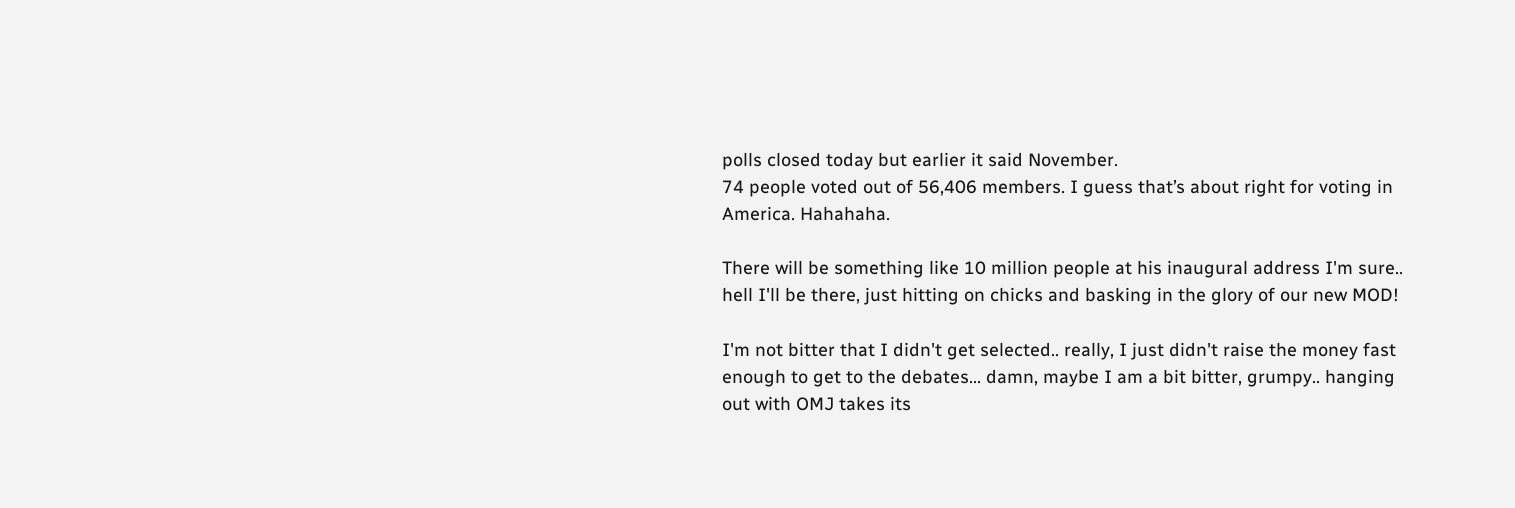polls closed today but earlier it said November.
74 people voted out of 56,406 members. I guess that’s about right for voting in America. Hahahaha.

There will be something like 10 million people at his inaugural address I'm sure.. hell I'll be there, just hitting on chicks and basking in the glory of our new MOD!

I'm not bitter that I didn't get selected.. really, I just didn't raise the money fast enough to get to the debates... damn, maybe I am a bit bitter, grumpy.. hanging out with OMJ takes its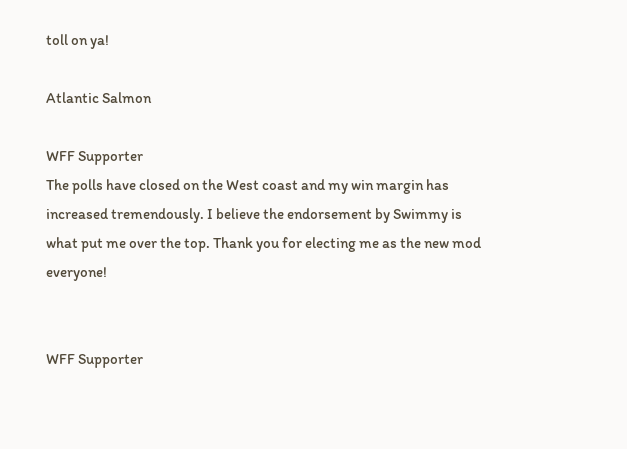toll on ya!

Atlantic Salmon

WFF Supporter
The polls have closed on the West coast and my win margin has increased tremendously. I believe the endorsement by Swimmy is what put me over the top. Thank you for electing me as the new mod everyone!


WFF Supporter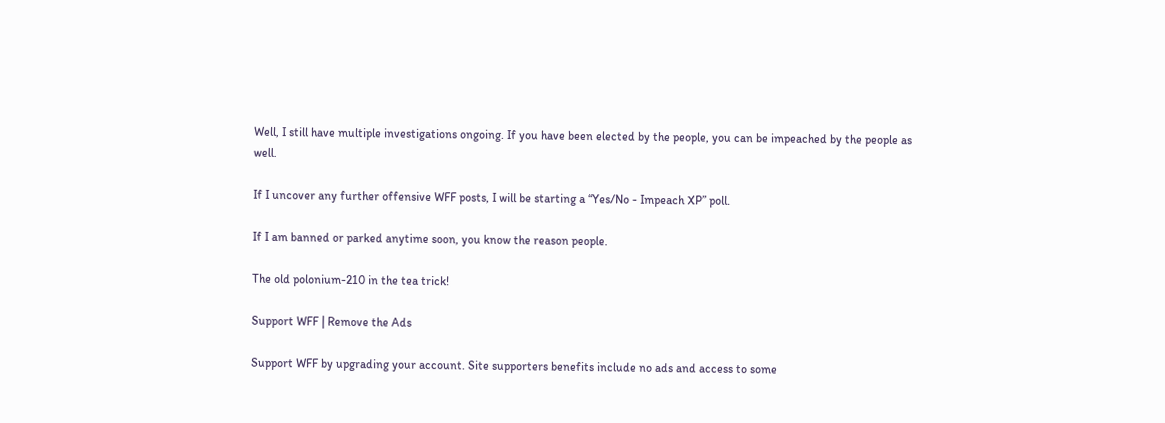Well, I still have multiple investigations ongoing. If you have been elected by the people, you can be impeached by the people as well.

If I uncover any further offensive WFF posts, I will be starting a “Yes/No - Impeach XP” poll.

If I am banned or parked anytime soon, you know the reason people.

The old polonium-210 in the tea trick!

Support WFF | Remove the Ads

Support WFF by upgrading your account. Site supporters benefits include no ads and access to some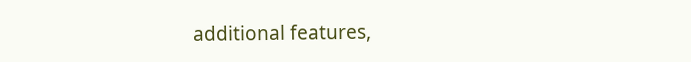additional features,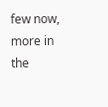few now, more in the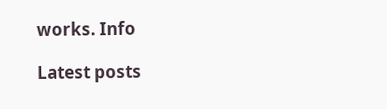works. Info

Latest posts